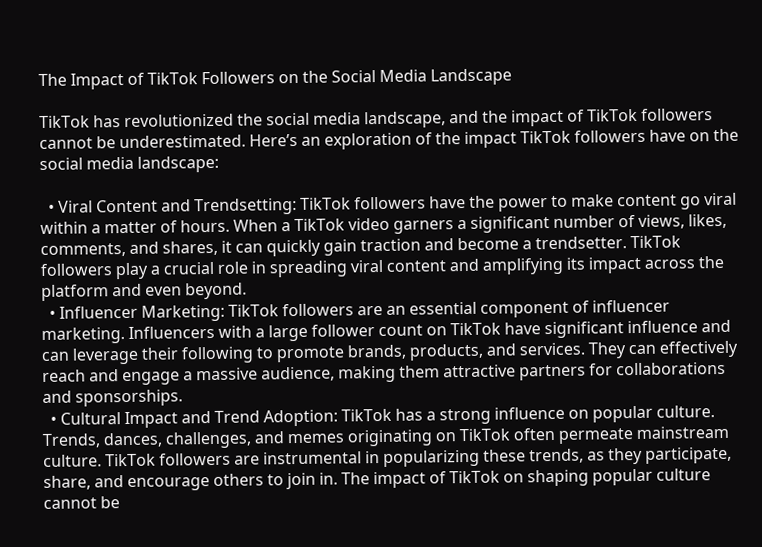The Impact of TikTok Followers on the Social Media Landscape

TikTok has revolutionized the social media landscape, and the impact of TikTok followers cannot be underestimated. Here’s an exploration of the impact TikTok followers have on the social media landscape:

  • Viral Content and Trendsetting: TikTok followers have the power to make content go viral within a matter of hours. When a TikTok video garners a significant number of views, likes, comments, and shares, it can quickly gain traction and become a trendsetter. TikTok followers play a crucial role in spreading viral content and amplifying its impact across the platform and even beyond.
  • Influencer Marketing: TikTok followers are an essential component of influencer marketing. Influencers with a large follower count on TikTok have significant influence and can leverage their following to promote brands, products, and services. They can effectively reach and engage a massive audience, making them attractive partners for collaborations and sponsorships.
  • Cultural Impact and Trend Adoption: TikTok has a strong influence on popular culture. Trends, dances, challenges, and memes originating on TikTok often permeate mainstream culture. TikTok followers are instrumental in popularizing these trends, as they participate, share, and encourage others to join in. The impact of TikTok on shaping popular culture cannot be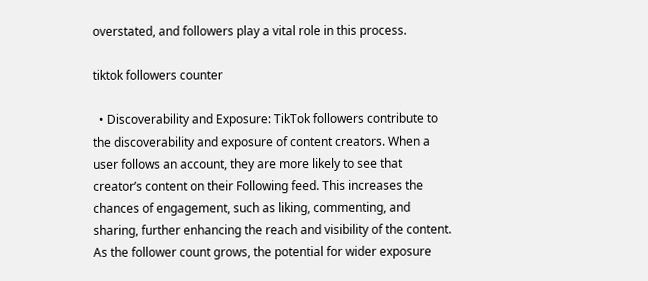overstated, and followers play a vital role in this process.

tiktok followers counter

  • Discoverability and Exposure: TikTok followers contribute to the discoverability and exposure of content creators. When a user follows an account, they are more likely to see that creator’s content on their Following feed. This increases the chances of engagement, such as liking, commenting, and sharing, further enhancing the reach and visibility of the content. As the follower count grows, the potential for wider exposure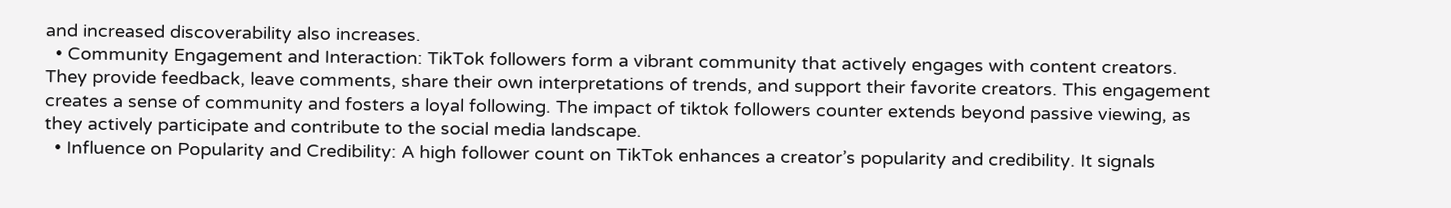and increased discoverability also increases.
  • Community Engagement and Interaction: TikTok followers form a vibrant community that actively engages with content creators. They provide feedback, leave comments, share their own interpretations of trends, and support their favorite creators. This engagement creates a sense of community and fosters a loyal following. The impact of tiktok followers counter extends beyond passive viewing, as they actively participate and contribute to the social media landscape.
  • Influence on Popularity and Credibility: A high follower count on TikTok enhances a creator’s popularity and credibility. It signals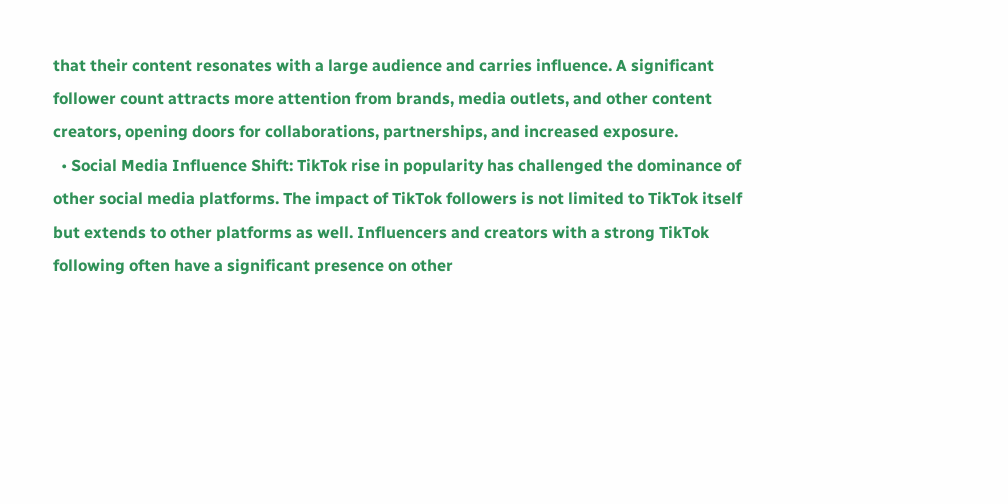that their content resonates with a large audience and carries influence. A significant follower count attracts more attention from brands, media outlets, and other content creators, opening doors for collaborations, partnerships, and increased exposure.
  • Social Media Influence Shift: TikTok rise in popularity has challenged the dominance of other social media platforms. The impact of TikTok followers is not limited to TikTok itself but extends to other platforms as well. Influencers and creators with a strong TikTok following often have a significant presence on other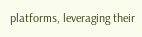platforms, leveraging their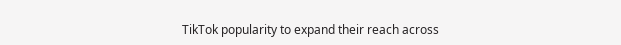TikTok popularity to expand their reach across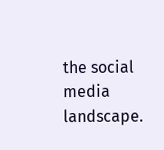the social media landscape.